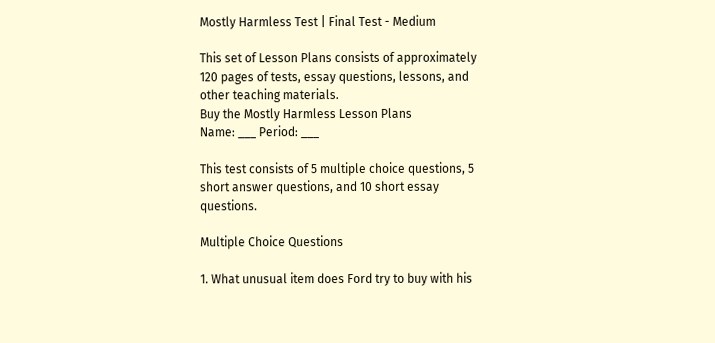Mostly Harmless Test | Final Test - Medium

This set of Lesson Plans consists of approximately 120 pages of tests, essay questions, lessons, and other teaching materials.
Buy the Mostly Harmless Lesson Plans
Name: ___ Period: ___

This test consists of 5 multiple choice questions, 5 short answer questions, and 10 short essay questions.

Multiple Choice Questions

1. What unusual item does Ford try to buy with his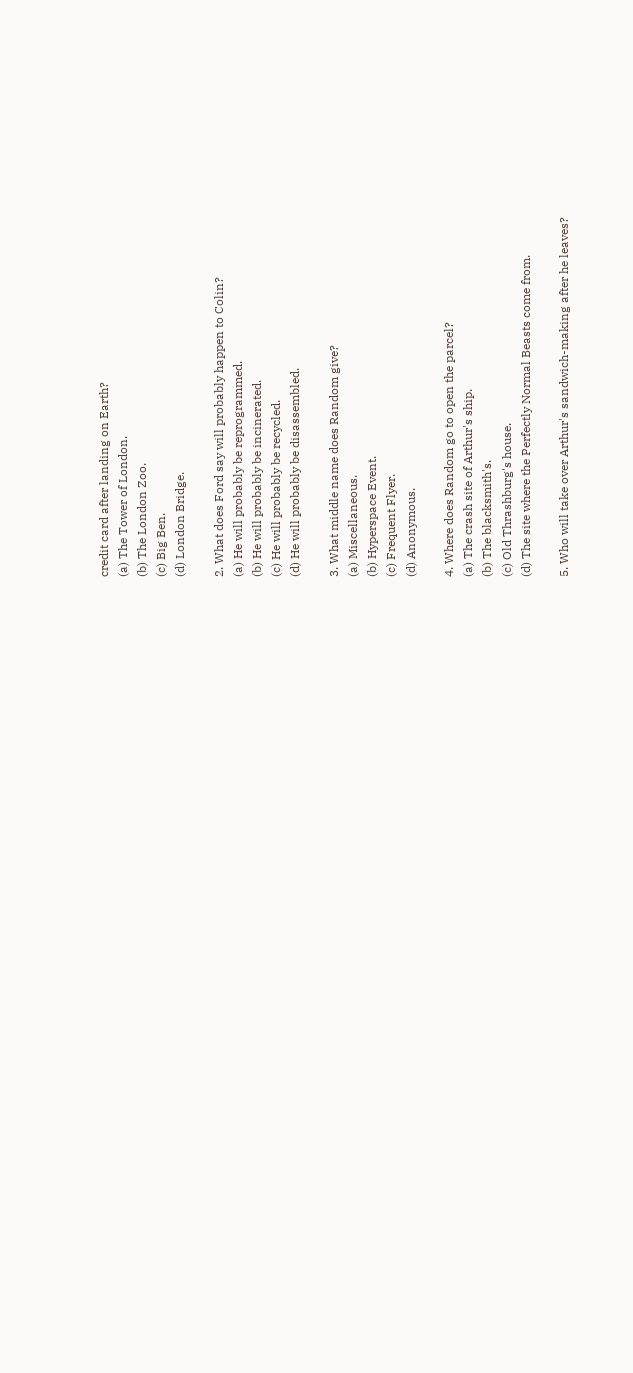credit card after landing on Earth?
(a) The Tower of London.
(b) The London Zoo.
(c) Big Ben.
(d) London Bridge.

2. What does Ford say will probably happen to Colin?
(a) He will probably be reprogrammed.
(b) He will probably be incinerated.
(c) He will probably be recycled.
(d) He will probably be disassembled.

3. What middle name does Random give?
(a) Miscellaneous.
(b) Hyperspace Event.
(c) Frequent Flyer.
(d) Anonymous.

4. Where does Random go to open the parcel?
(a) The crash site of Arthur's ship.
(b) The blacksmith's.
(c) Old Thrashburg's house.
(d) The site where the Perfectly Normal Beasts come from.

5. Who will take over Arthur's sandwich-making after he leaves?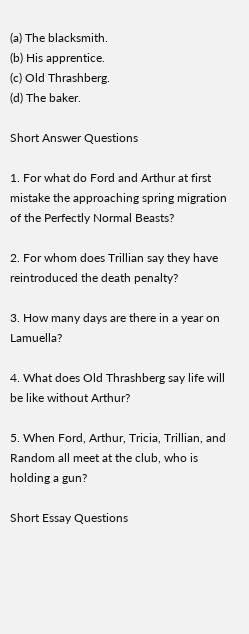(a) The blacksmith.
(b) His apprentice.
(c) Old Thrashberg.
(d) The baker.

Short Answer Questions

1. For what do Ford and Arthur at first mistake the approaching spring migration of the Perfectly Normal Beasts?

2. For whom does Trillian say they have reintroduced the death penalty?

3. How many days are there in a year on Lamuella?

4. What does Old Thrashberg say life will be like without Arthur?

5. When Ford, Arthur, Tricia, Trillian, and Random all meet at the club, who is holding a gun?

Short Essay Questions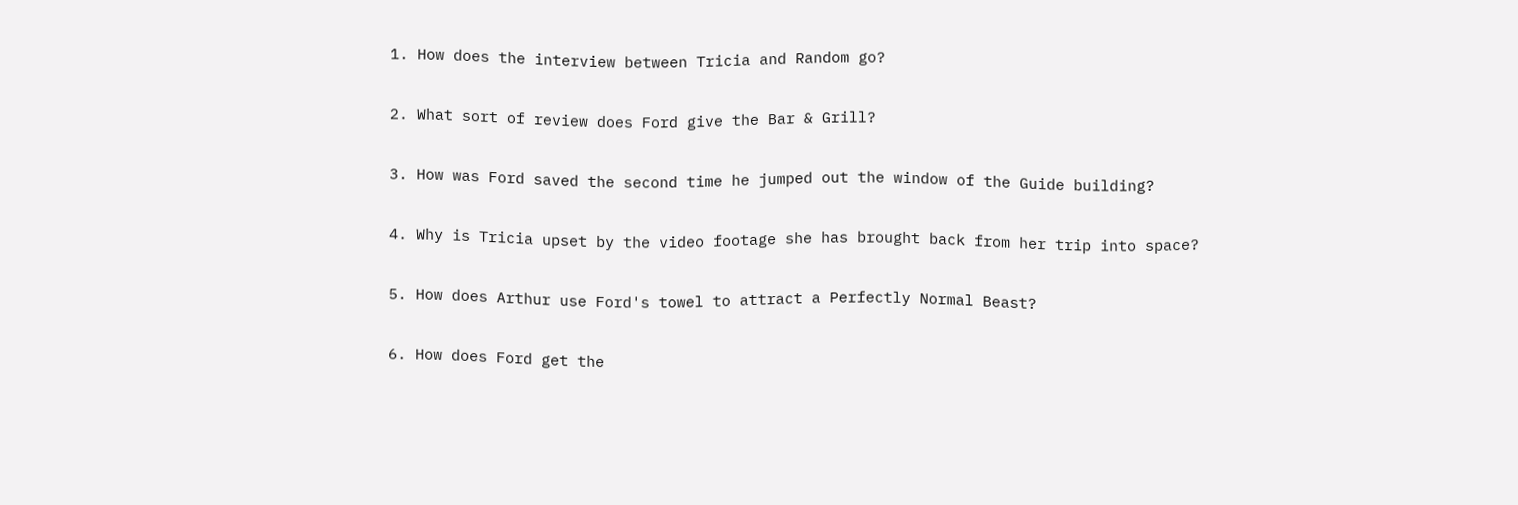1. How does the interview between Tricia and Random go?

2. What sort of review does Ford give the Bar & Grill?

3. How was Ford saved the second time he jumped out the window of the Guide building?

4. Why is Tricia upset by the video footage she has brought back from her trip into space?

5. How does Arthur use Ford's towel to attract a Perfectly Normal Beast?

6. How does Ford get the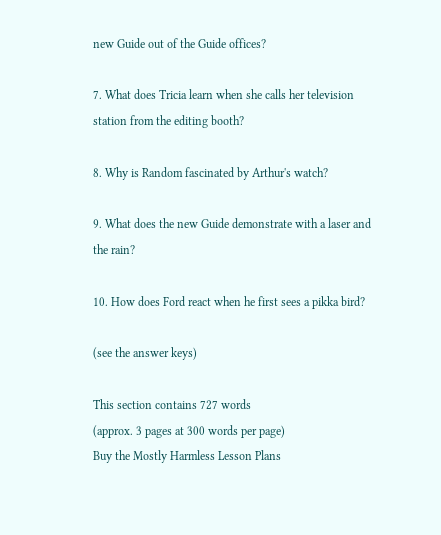new Guide out of the Guide offices?

7. What does Tricia learn when she calls her television station from the editing booth?

8. Why is Random fascinated by Arthur's watch?

9. What does the new Guide demonstrate with a laser and the rain?

10. How does Ford react when he first sees a pikka bird?

(see the answer keys)

This section contains 727 words
(approx. 3 pages at 300 words per page)
Buy the Mostly Harmless Lesson Plans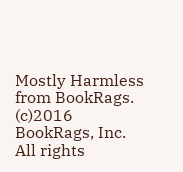Mostly Harmless from BookRags. (c)2016 BookRags, Inc. All rights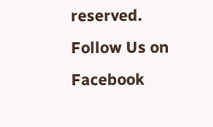reserved.
Follow Us on Facebook